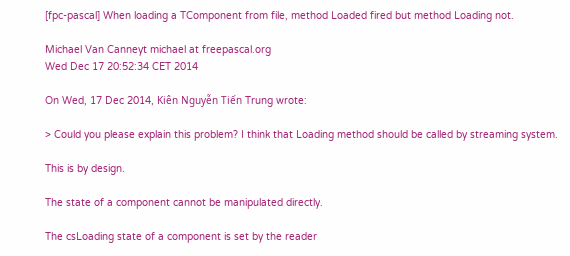[fpc-pascal] When loading a TComponent from file, method Loaded fired but method Loading not.

Michael Van Canneyt michael at freepascal.org
Wed Dec 17 20:52:34 CET 2014

On Wed, 17 Dec 2014, Kiên Nguyễn Tiến Trung wrote:

> Could you please explain this problem? I think that Loading method should be called by streaming system.

This is by design.

The state of a component cannot be manipulated directly.

The csLoading state of a component is set by the reader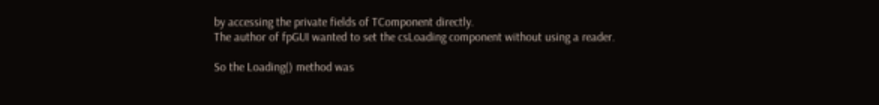by accessing the private fields of TComponent directly.
The author of fpGUI wanted to set the csLoading component without using a reader.

So the Loading() method was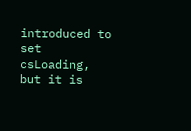introduced to set csLoading, but it is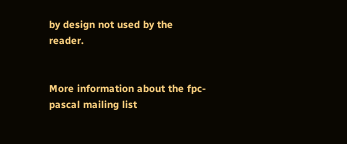by design not used by the reader.


More information about the fpc-pascal mailing list